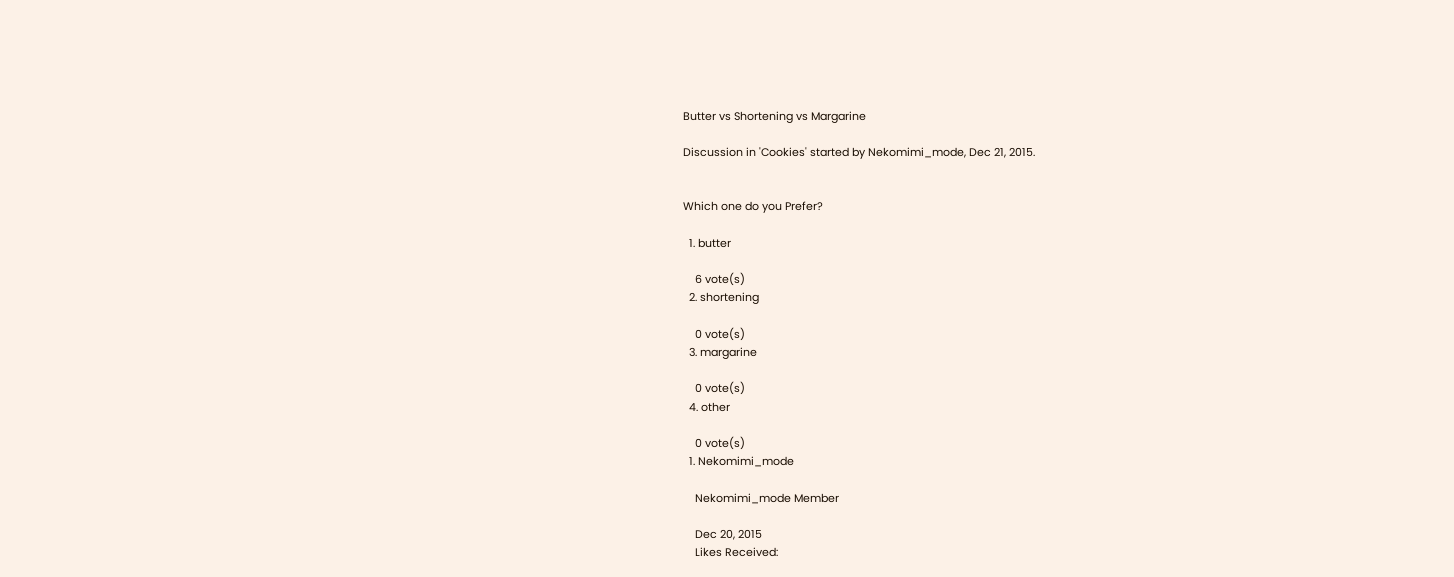Butter vs Shortening vs Margarine

Discussion in 'Cookies' started by Nekomimi_mode, Dec 21, 2015.


Which one do you Prefer?

  1. butter

    6 vote(s)
  2. shortening

    0 vote(s)
  3. margarine

    0 vote(s)
  4. other

    0 vote(s)
  1. Nekomimi_mode

    Nekomimi_mode Member

    Dec 20, 2015
    Likes Received: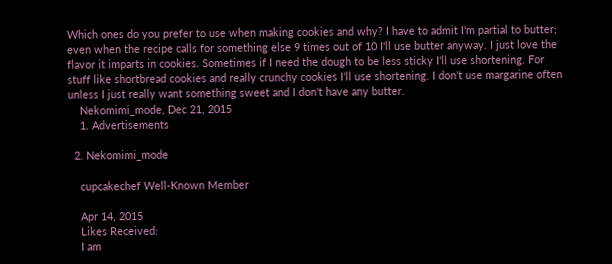Which ones do you prefer to use when making cookies and why? I have to admit I'm partial to butter; even when the recipe calls for something else 9 times out of 10 I'll use butter anyway. I just love the flavor it imparts in cookies. Sometimes if I need the dough to be less sticky I'll use shortening. For stuff like shortbread cookies and really crunchy cookies I'll use shortening. I don't use margarine often unless I just really want something sweet and I don't have any butter.
    Nekomimi_mode, Dec 21, 2015
    1. Advertisements

  2. Nekomimi_mode

    cupcakechef Well-Known Member

    Apr 14, 2015
    Likes Received:
    I am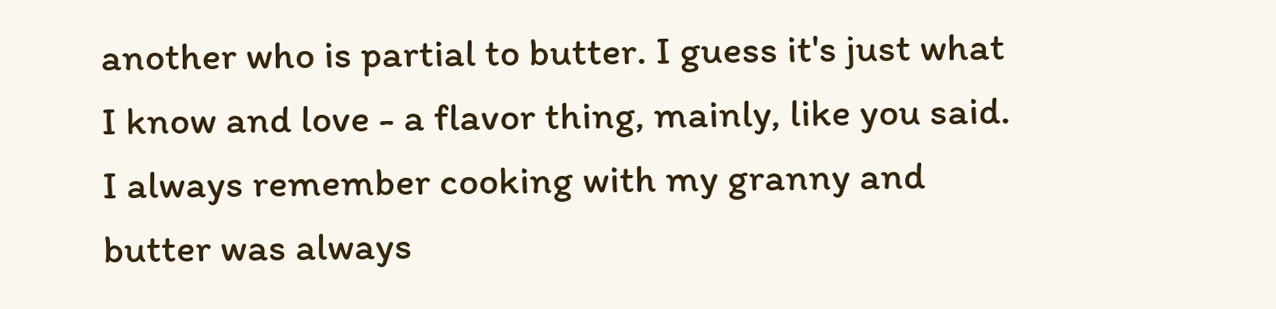another who is partial to butter. I guess it's just what I know and love - a flavor thing, mainly, like you said. I always remember cooking with my granny and butter was always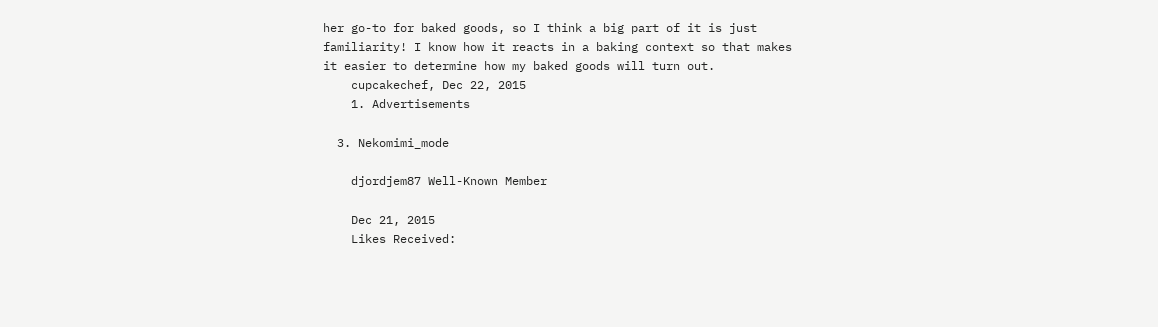her go-to for baked goods, so I think a big part of it is just familiarity! I know how it reacts in a baking context so that makes it easier to determine how my baked goods will turn out.
    cupcakechef, Dec 22, 2015
    1. Advertisements

  3. Nekomimi_mode

    djordjem87 Well-Known Member

    Dec 21, 2015
    Likes Received: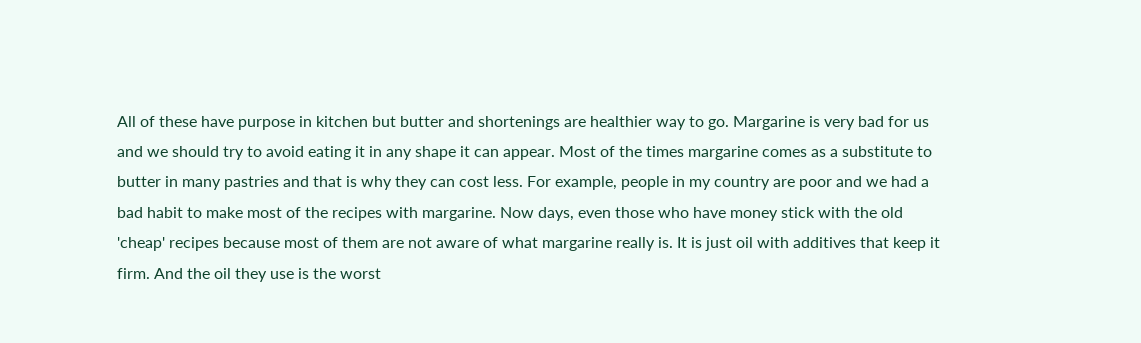All of these have purpose in kitchen but butter and shortenings are healthier way to go. Margarine is very bad for us and we should try to avoid eating it in any shape it can appear. Most of the times margarine comes as a substitute to butter in many pastries and that is why they can cost less. For example, people in my country are poor and we had a bad habit to make most of the recipes with margarine. Now days, even those who have money stick with the old 'cheap' recipes because most of them are not aware of what margarine really is. It is just oil with additives that keep it firm. And the oil they use is the worst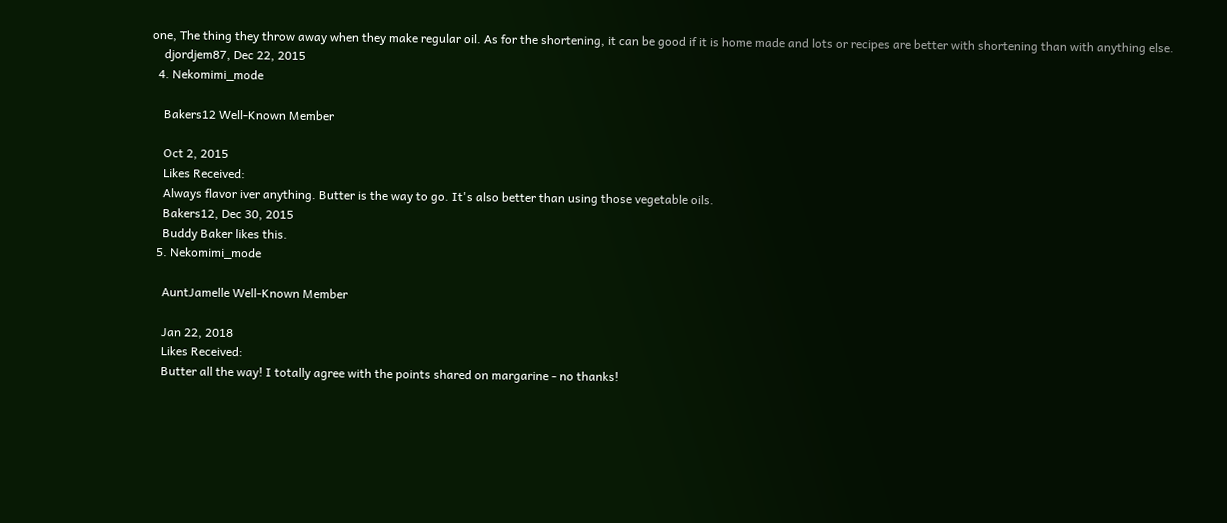one, The thing they throw away when they make regular oil. As for the shortening, it can be good if it is home made and lots or recipes are better with shortening than with anything else.
    djordjem87, Dec 22, 2015
  4. Nekomimi_mode

    Bakers12 Well-Known Member

    Oct 2, 2015
    Likes Received:
    Always flavor iver anything. Butter is the way to go. It's also better than using those vegetable oils.
    Bakers12, Dec 30, 2015
    Buddy Baker likes this.
  5. Nekomimi_mode

    AuntJamelle Well-Known Member

    Jan 22, 2018
    Likes Received:
    Butter all the way! I totally agree with the points shared on margarine - no thanks!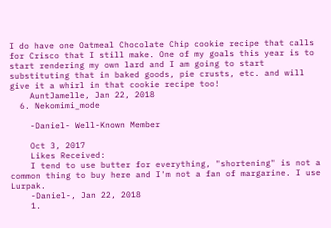I do have one Oatmeal Chocolate Chip cookie recipe that calls for Crisco that I still make. One of my goals this year is to start rendering my own lard and I am going to start substituting that in baked goods, pie crusts, etc. and will give it a whirl in that cookie recipe too!
    AuntJamelle, Jan 22, 2018
  6. Nekomimi_mode

    -Daniel- Well-Known Member

    Oct 3, 2017
    Likes Received:
    I tend to use butter for everything, "shortening" is not a common thing to buy here and I'm not a fan of margarine. I use Lurpak.
    -Daniel-, Jan 22, 2018
    1.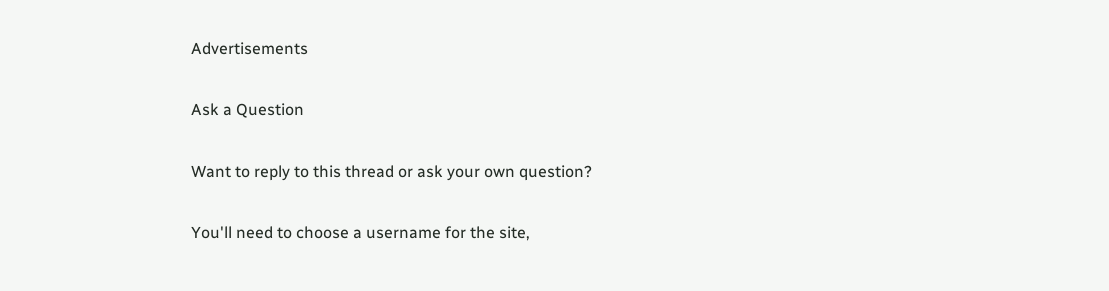Advertisements

Ask a Question

Want to reply to this thread or ask your own question?

You'll need to choose a username for the site,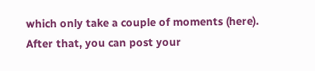which only take a couple of moments (here). After that, you can post your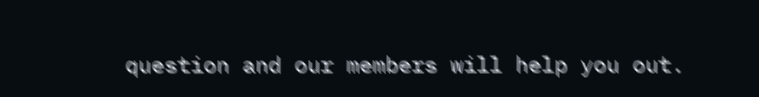question and our members will help you out.